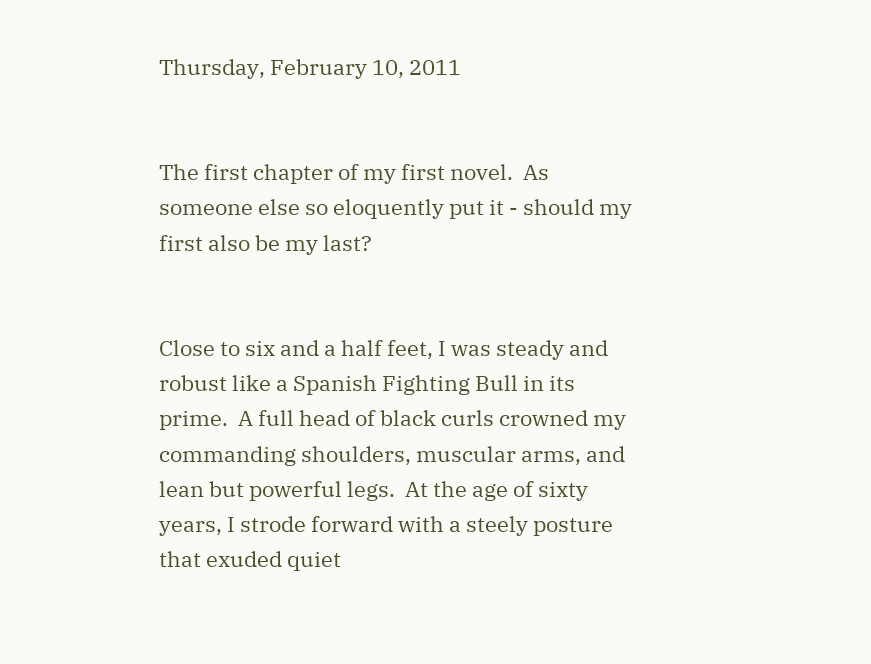Thursday, February 10, 2011


The first chapter of my first novel.  As someone else so eloquently put it - should my first also be my last?


Close to six and a half feet, I was steady and robust like a Spanish Fighting Bull in its prime.  A full head of black curls crowned my commanding shoulders, muscular arms, and lean but powerful legs.  At the age of sixty years, I strode forward with a steely posture that exuded quiet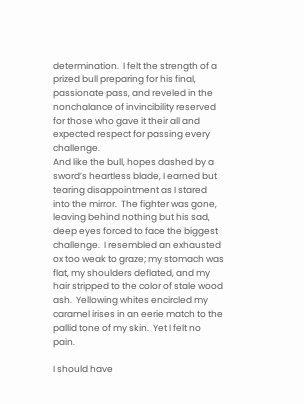determination.  I felt the strength of a prized bull preparing for his final, passionate pass, and reveled in the nonchalance of invincibility reserved for those who gave it their all and expected respect for passing every challenge.
And like the bull, hopes dashed by a sword’s heartless blade, I earned but tearing disappointment as I stared into the mirror.  The fighter was gone, leaving behind nothing but his sad, deep eyes forced to face the biggest challenge.  I resembled an exhausted ox too weak to graze; my stomach was flat, my shoulders deflated, and my hair stripped to the color of stale wood ash.  Yellowing whites encircled my caramel irises in an eerie match to the pallid tone of my skin.  Yet I felt no pain.

I should have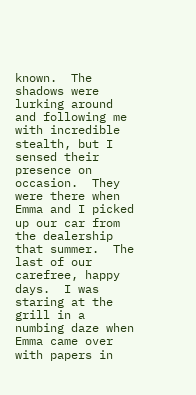known.  The shadows were lurking around and following me with incredible stealth, but I sensed their presence on occasion.  They were there when Emma and I picked up our car from the dealership that summer.  The last of our carefree, happy days.  I was staring at the grill in a numbing daze when Emma came over with papers in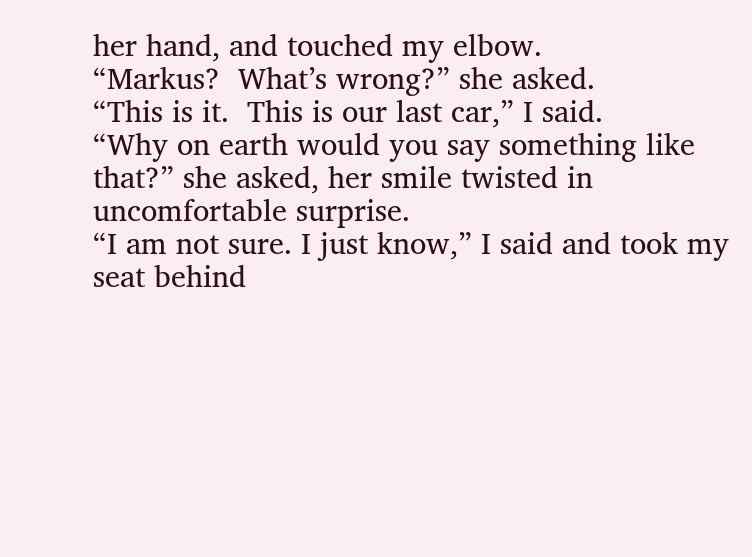her hand, and touched my elbow.
“Markus?  What’s wrong?” she asked.
“This is it.  This is our last car,” I said.
“Why on earth would you say something like that?” she asked, her smile twisted in uncomfortable surprise.
“I am not sure. I just know,” I said and took my seat behind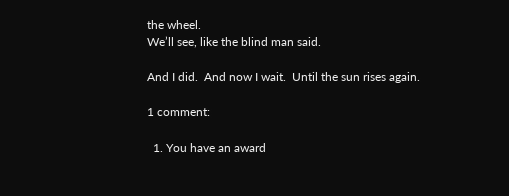the wheel.
We’ll see, like the blind man said.

And I did.  And now I wait.  Until the sun rises again.

1 comment:

  1. You have an award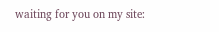waiting for you on my site: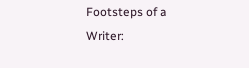Footsteps of a Writer: